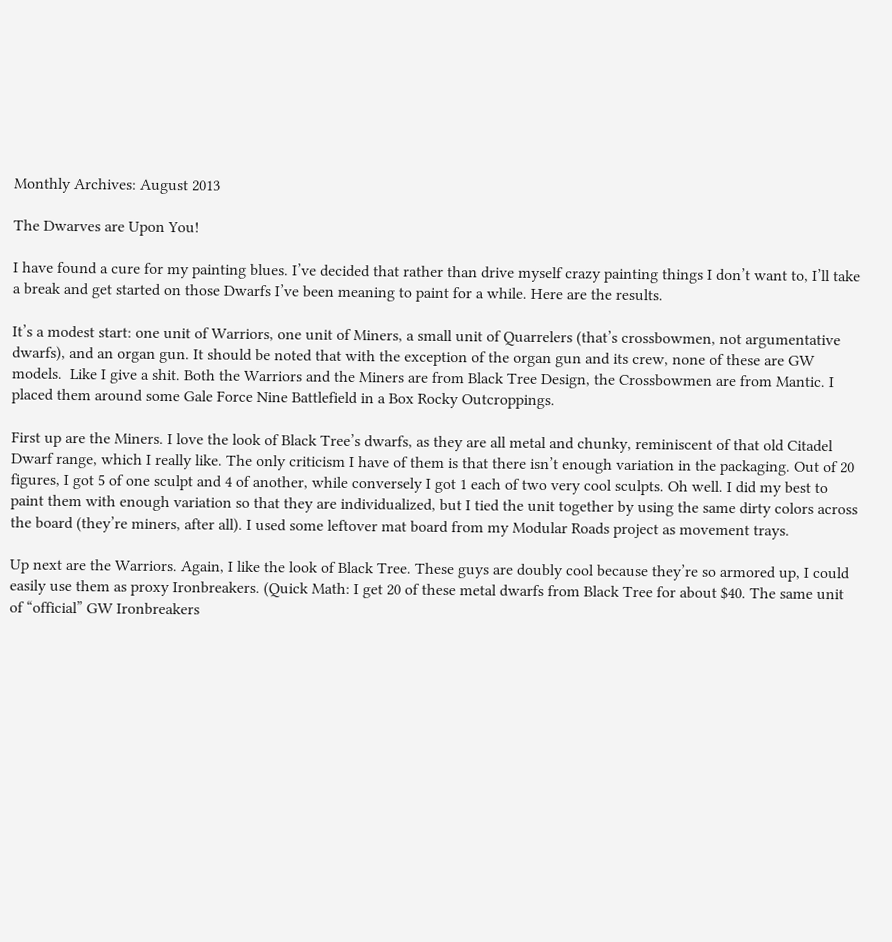Monthly Archives: August 2013

The Dwarves are Upon You!

I have found a cure for my painting blues. I’ve decided that rather than drive myself crazy painting things I don’t want to, I’ll take a break and get started on those Dwarfs I’ve been meaning to paint for a while. Here are the results.

It’s a modest start: one unit of Warriors, one unit of Miners, a small unit of Quarrelers (that’s crossbowmen, not argumentative dwarfs), and an organ gun. It should be noted that with the exception of the organ gun and its crew, none of these are GW models.  Like I give a shit. Both the Warriors and the Miners are from Black Tree Design, the Crossbowmen are from Mantic. I placed them around some Gale Force Nine Battlefield in a Box Rocky Outcroppings.

First up are the Miners. I love the look of Black Tree’s dwarfs, as they are all metal and chunky, reminiscent of that old Citadel Dwarf range, which I really like. The only criticism I have of them is that there isn’t enough variation in the packaging. Out of 20 figures, I got 5 of one sculpt and 4 of another, while conversely I got 1 each of two very cool sculpts. Oh well. I did my best to paint them with enough variation so that they are individualized, but I tied the unit together by using the same dirty colors across the board (they’re miners, after all). I used some leftover mat board from my Modular Roads project as movement trays.

Up next are the Warriors. Again, I like the look of Black Tree. These guys are doubly cool because they’re so armored up, I could easily use them as proxy Ironbreakers. (Quick Math: I get 20 of these metal dwarfs from Black Tree for about $40. The same unit of “official” GW Ironbreakers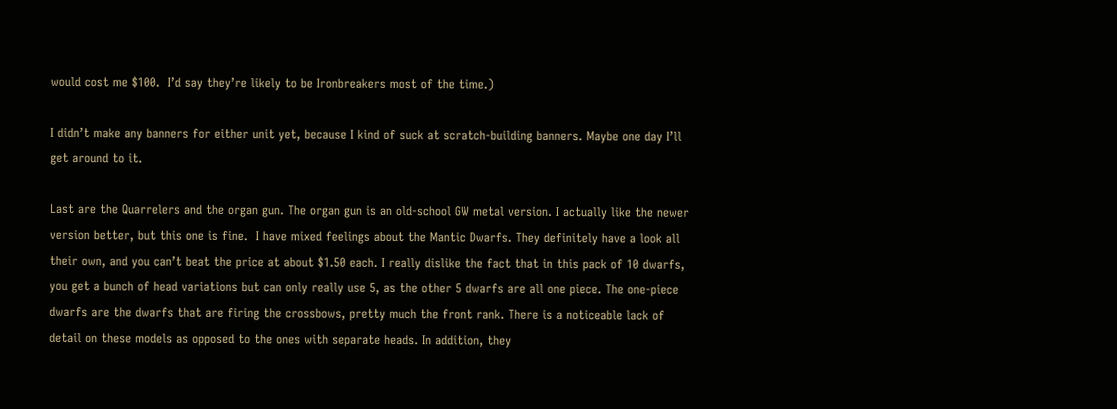would cost me $100.  I’d say they’re likely to be Ironbreakers most of the time.)

I didn’t make any banners for either unit yet, because I kind of suck at scratch-building banners. Maybe one day I’ll get around to it.

Last are the Quarrelers and the organ gun. The organ gun is an old-school GW metal version. I actually like the newer version better, but this one is fine.  I have mixed feelings about the Mantic Dwarfs. They definitely have a look all their own, and you can’t beat the price at about $1.50 each. I really dislike the fact that in this pack of 10 dwarfs, you get a bunch of head variations but can only really use 5, as the other 5 dwarfs are all one piece. The one-piece dwarfs are the dwarfs that are firing the crossbows, pretty much the front rank. There is a noticeable lack of detail on these models as opposed to the ones with separate heads. In addition, they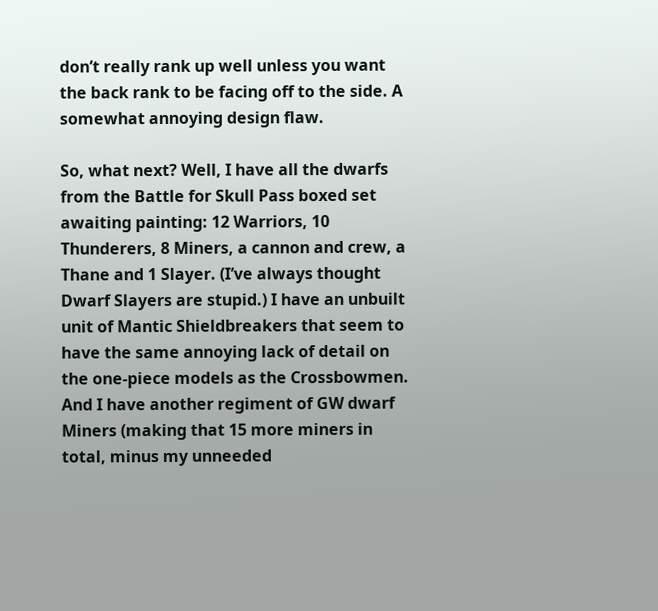don’t really rank up well unless you want the back rank to be facing off to the side. A somewhat annoying design flaw.

So, what next? Well, I have all the dwarfs from the Battle for Skull Pass boxed set awaiting painting: 12 Warriors, 10 Thunderers, 8 Miners, a cannon and crew, a Thane and 1 Slayer. (I’ve always thought Dwarf Slayers are stupid.) I have an unbuilt unit of Mantic Shieldbreakers that seem to have the same annoying lack of detail on the one-piece models as the Crossbowmen. And I have another regiment of GW dwarf Miners (making that 15 more miners in total, minus my unneeded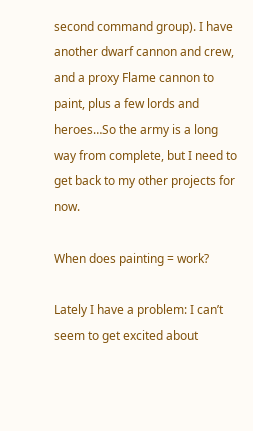second command group). I have another dwarf cannon and crew, and a proxy Flame cannon to paint, plus a few lords and heroes…So the army is a long way from complete, but I need to get back to my other projects for now.

When does painting = work?

Lately I have a problem: I can’t seem to get excited about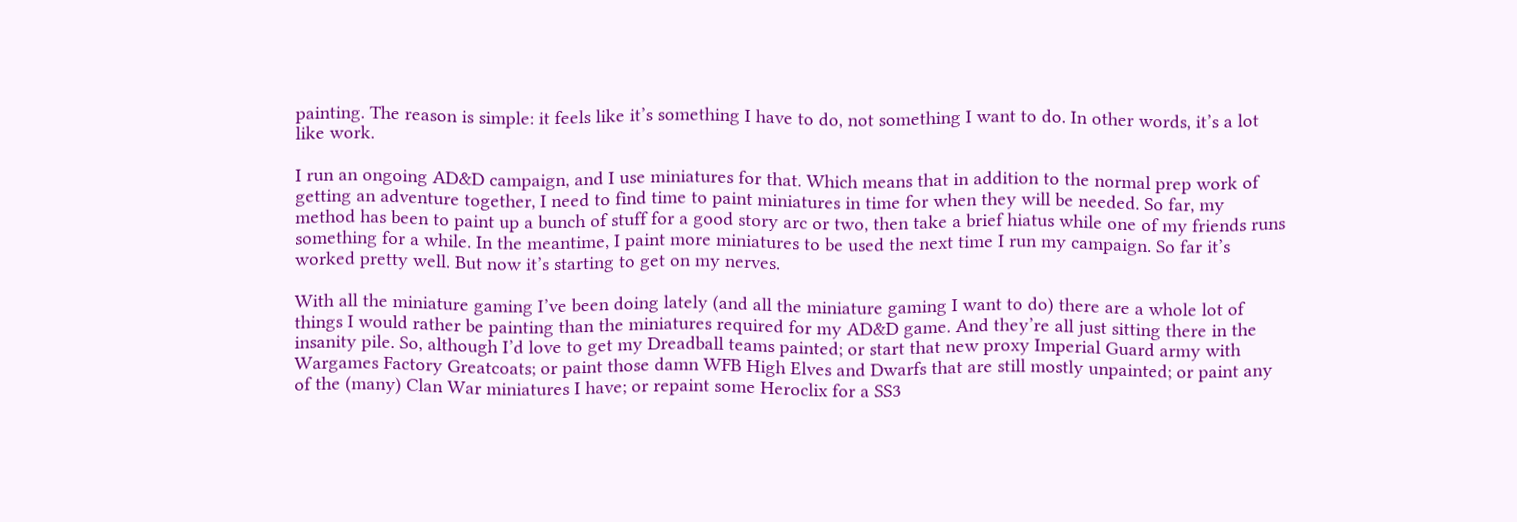painting. The reason is simple: it feels like it’s something I have to do, not something I want to do. In other words, it’s a lot like work.

I run an ongoing AD&D campaign, and I use miniatures for that. Which means that in addition to the normal prep work of getting an adventure together, I need to find time to paint miniatures in time for when they will be needed. So far, my method has been to paint up a bunch of stuff for a good story arc or two, then take a brief hiatus while one of my friends runs something for a while. In the meantime, I paint more miniatures to be used the next time I run my campaign. So far it’s worked pretty well. But now it’s starting to get on my nerves.

With all the miniature gaming I’ve been doing lately (and all the miniature gaming I want to do) there are a whole lot of things I would rather be painting than the miniatures required for my AD&D game. And they’re all just sitting there in the insanity pile. So, although I’d love to get my Dreadball teams painted; or start that new proxy Imperial Guard army with Wargames Factory Greatcoats; or paint those damn WFB High Elves and Dwarfs that are still mostly unpainted; or paint any of the (many) Clan War miniatures I have; or repaint some Heroclix for a SS3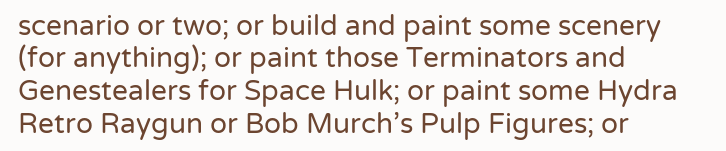scenario or two; or build and paint some scenery (for anything); or paint those Terminators and Genestealers for Space Hulk; or paint some Hydra Retro Raygun or Bob Murch’s Pulp Figures; or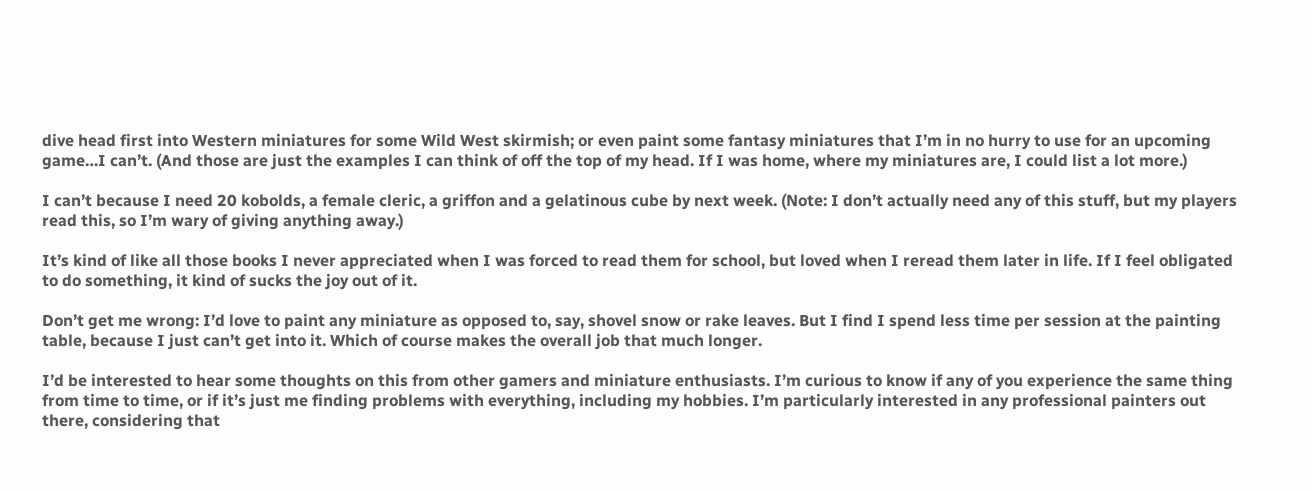dive head first into Western miniatures for some Wild West skirmish; or even paint some fantasy miniatures that I’m in no hurry to use for an upcoming game…I can’t. (And those are just the examples I can think of off the top of my head. If I was home, where my miniatures are, I could list a lot more.)

I can’t because I need 20 kobolds, a female cleric, a griffon and a gelatinous cube by next week. (Note: I don’t actually need any of this stuff, but my players read this, so I’m wary of giving anything away.)

It’s kind of like all those books I never appreciated when I was forced to read them for school, but loved when I reread them later in life. If I feel obligated to do something, it kind of sucks the joy out of it.

Don’t get me wrong: I’d love to paint any miniature as opposed to, say, shovel snow or rake leaves. But I find I spend less time per session at the painting table, because I just can’t get into it. Which of course makes the overall job that much longer.

I’d be interested to hear some thoughts on this from other gamers and miniature enthusiasts. I’m curious to know if any of you experience the same thing from time to time, or if it’s just me finding problems with everything, including my hobbies. I’m particularly interested in any professional painters out there, considering that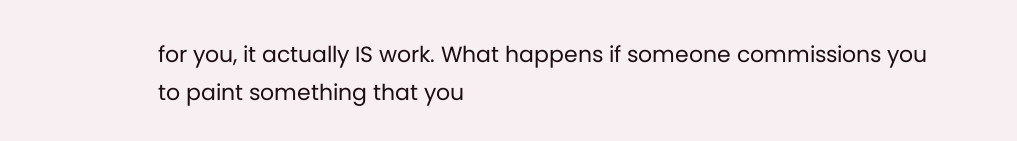for you, it actually IS work. What happens if someone commissions you to paint something that you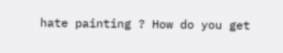hate painting ? How do you get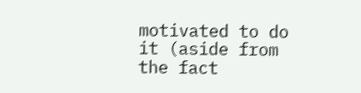motivated to do it (aside from the fact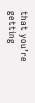that you’re getting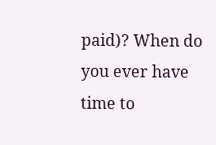paid)? When do you ever have time to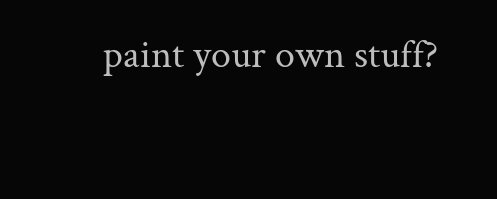paint your own stuff?